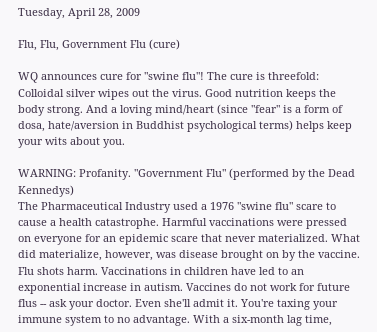Tuesday, April 28, 2009

Flu, Flu, Government Flu (cure)

WQ announces cure for "swine flu"! The cure is threefold: Colloidal silver wipes out the virus. Good nutrition keeps the body strong. And a loving mind/heart (since "fear" is a form of dosa, hate/aversion in Buddhist psychological terms) helps keep your wits about you.

WARNING: Profanity. "Government Flu" (performed by the Dead Kennedys)
The Pharmaceutical Industry used a 1976 "swine flu" scare to cause a health catastrophe. Harmful vaccinations were pressed on everyone for an epidemic scare that never materialized. What did materialize, however, was disease brought on by the vaccine. Flu shots harm. Vaccinations in children have led to an exponential increase in autism. Vaccines do not work for future flus -- ask your doctor. Even she'll admit it. You're taxing your immune system to no advantage. With a six-month lag time,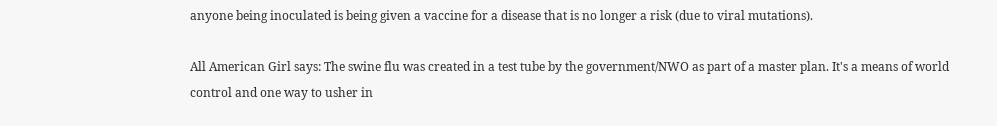anyone being inoculated is being given a vaccine for a disease that is no longer a risk (due to viral mutations).

All American Girl says: The swine flu was created in a test tube by the government/NWO as part of a master plan. It's a means of world control and one way to usher in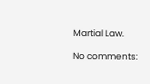Martial Law.

No comments: